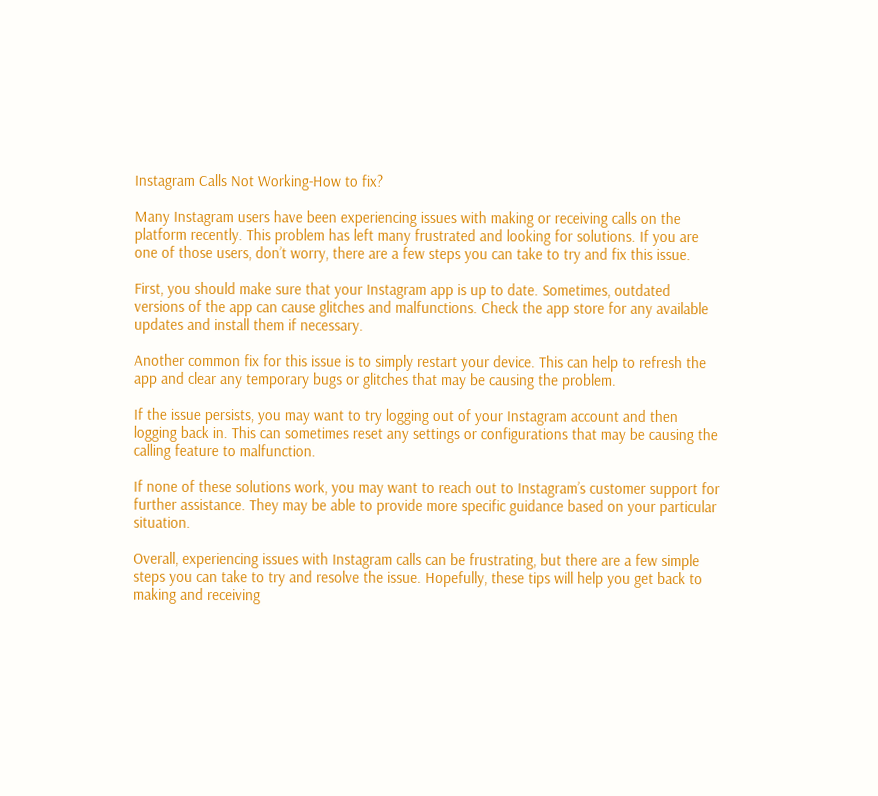Instagram Calls Not Working-How to fix?

Many Instagram users have been experiencing issues with making or receiving calls on the platform recently. This problem has left many frustrated and looking for solutions. If you are one of those users, don’t worry, there are a few steps you can take to try and fix this issue.

First, you should make sure that your Instagram app is up to date. Sometimes, outdated versions of the app can cause glitches and malfunctions. Check the app store for any available updates and install them if necessary.

Another common fix for this issue is to simply restart your device. This can help to refresh the app and clear any temporary bugs or glitches that may be causing the problem.

If the issue persists, you may want to try logging out of your Instagram account and then logging back in. This can sometimes reset any settings or configurations that may be causing the calling feature to malfunction.

If none of these solutions work, you may want to reach out to Instagram’s customer support for further assistance. They may be able to provide more specific guidance based on your particular situation.

Overall, experiencing issues with Instagram calls can be frustrating, but there are a few simple steps you can take to try and resolve the issue. Hopefully, these tips will help you get back to making and receiving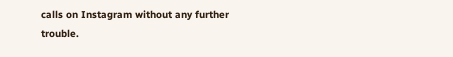calls on Instagram without any further trouble.